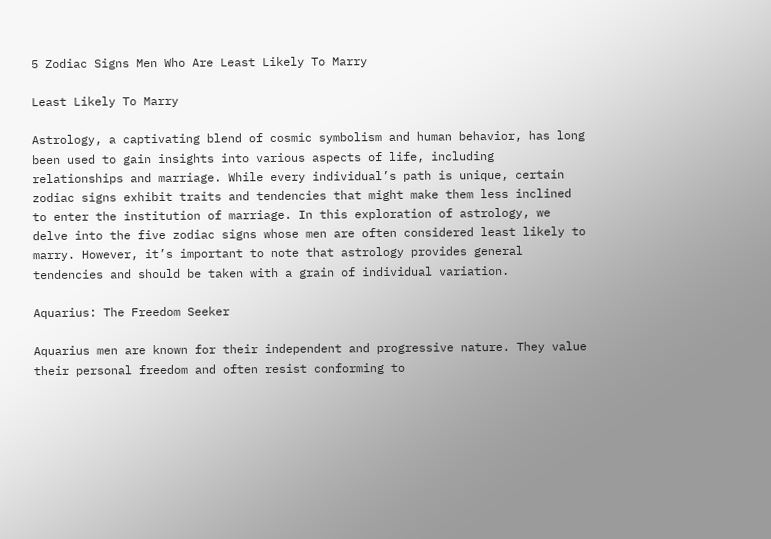5 Zodiac Signs Men Who Are Least Likely To Marry

Least Likely To Marry

Astrology, a captivating blend of cosmic symbolism and human behavior, has long been used to gain insights into various aspects of life, including relationships and marriage. While every individual’s path is unique, certain zodiac signs exhibit traits and tendencies that might make them less inclined to enter the institution of marriage. In this exploration of astrology, we delve into the five zodiac signs whose men are often considered least likely to marry. However, it’s important to note that astrology provides general tendencies and should be taken with a grain of individual variation.

Aquarius: The Freedom Seeker

Aquarius men are known for their independent and progressive nature. They value their personal freedom and often resist conforming to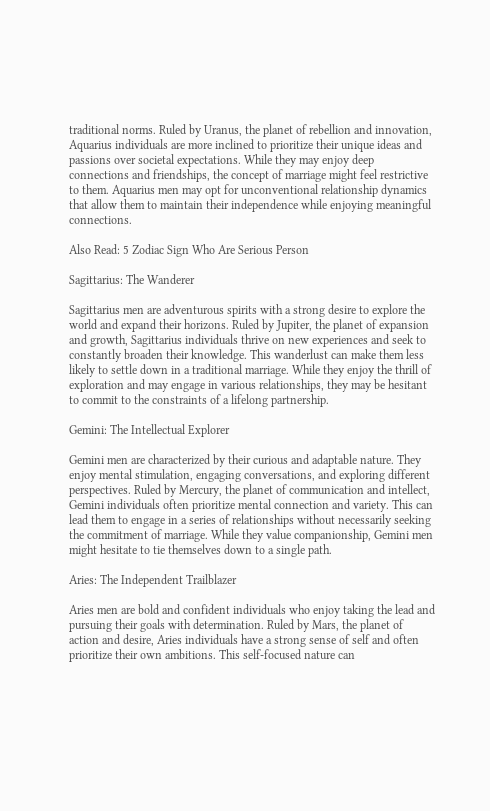traditional norms. Ruled by Uranus, the planet of rebellion and innovation, Aquarius individuals are more inclined to prioritize their unique ideas and passions over societal expectations. While they may enjoy deep connections and friendships, the concept of marriage might feel restrictive to them. Aquarius men may opt for unconventional relationship dynamics that allow them to maintain their independence while enjoying meaningful connections.

Also Read: 5 Zodiac Sign Who Are Serious Person

Sagittarius: The Wanderer

Sagittarius men are adventurous spirits with a strong desire to explore the world and expand their horizons. Ruled by Jupiter, the planet of expansion and growth, Sagittarius individuals thrive on new experiences and seek to constantly broaden their knowledge. This wanderlust can make them less likely to settle down in a traditional marriage. While they enjoy the thrill of exploration and may engage in various relationships, they may be hesitant to commit to the constraints of a lifelong partnership.

Gemini: The Intellectual Explorer

Gemini men are characterized by their curious and adaptable nature. They enjoy mental stimulation, engaging conversations, and exploring different perspectives. Ruled by Mercury, the planet of communication and intellect, Gemini individuals often prioritize mental connection and variety. This can lead them to engage in a series of relationships without necessarily seeking the commitment of marriage. While they value companionship, Gemini men might hesitate to tie themselves down to a single path.

Aries: The Independent Trailblazer

Aries men are bold and confident individuals who enjoy taking the lead and pursuing their goals with determination. Ruled by Mars, the planet of action and desire, Aries individuals have a strong sense of self and often prioritize their own ambitions. This self-focused nature can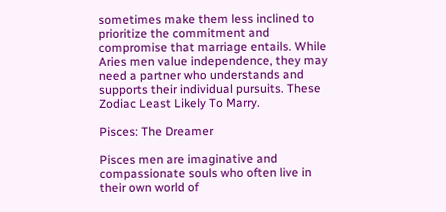sometimes make them less inclined to prioritize the commitment and compromise that marriage entails. While Aries men value independence, they may need a partner who understands and supports their individual pursuits. These Zodiac Least Likely To Marry.

Pisces: The Dreamer

Pisces men are imaginative and compassionate souls who often live in their own world of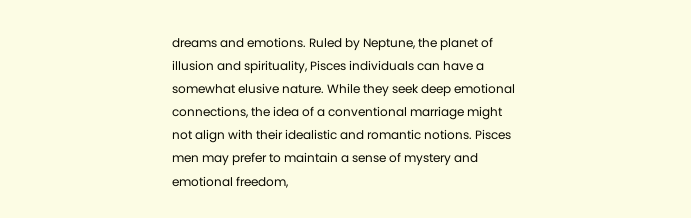dreams and emotions. Ruled by Neptune, the planet of illusion and spirituality, Pisces individuals can have a somewhat elusive nature. While they seek deep emotional connections, the idea of a conventional marriage might not align with their idealistic and romantic notions. Pisces men may prefer to maintain a sense of mystery and emotional freedom,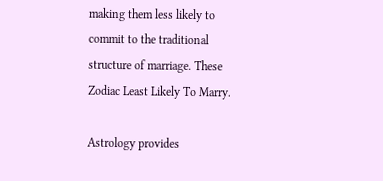making them less likely to commit to the traditional structure of marriage. These Zodiac Least Likely To Marry.

Astrology provides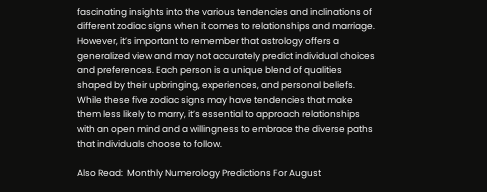fascinating insights into the various tendencies and inclinations of different zodiac signs when it comes to relationships and marriage. However, it’s important to remember that astrology offers a generalized view and may not accurately predict individual choices and preferences. Each person is a unique blend of qualities shaped by their upbringing, experiences, and personal beliefs. While these five zodiac signs may have tendencies that make them less likely to marry, it’s essential to approach relationships with an open mind and a willingness to embrace the diverse paths that individuals choose to follow.

Also Read:  Monthly Numerology Predictions For August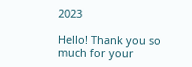2023

Hello! Thank you so much for your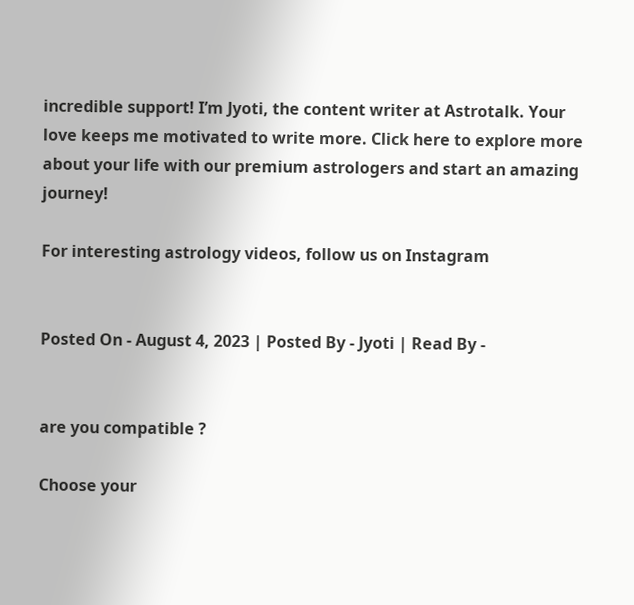incredible support! I’m Jyoti, the content writer at Astrotalk. Your love keeps me motivated to write more. Click here to explore more about your life with our premium astrologers and start an amazing journey!

For interesting astrology videos, follow us on Instagram


Posted On - August 4, 2023 | Posted By - Jyoti | Read By -


are you compatible ?

Choose your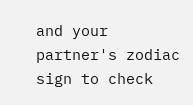and your partner's zodiac sign to check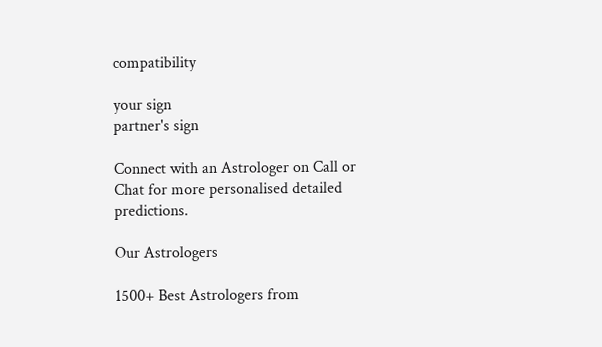compatibility

your sign
partner's sign

Connect with an Astrologer on Call or Chat for more personalised detailed predictions.

Our Astrologers

1500+ Best Astrologers from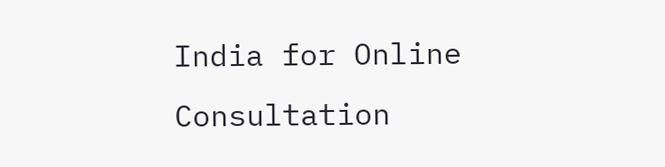India for Online Consultation